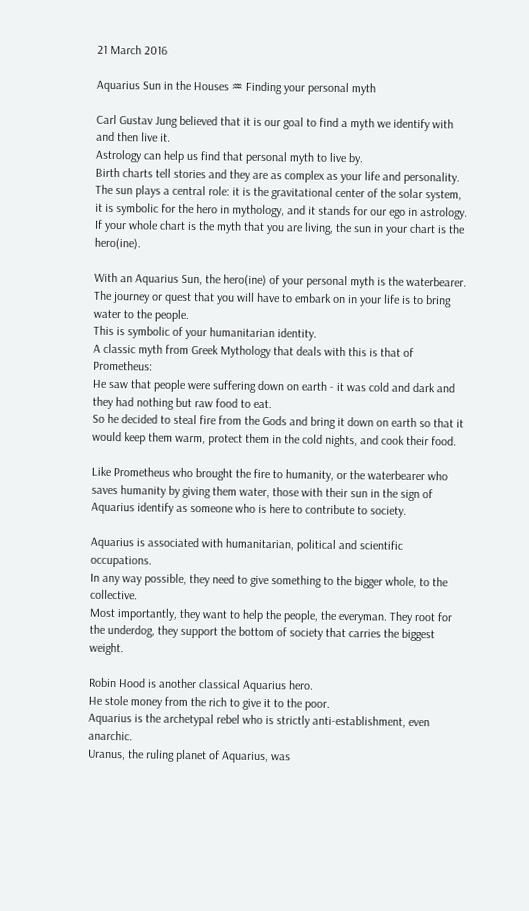21 March 2016

Aquarius Sun in the Houses ♒ Finding your personal myth

Carl Gustav Jung believed that it is our goal to find a myth we identify with and then live it.
Astrology can help us find that personal myth to live by.
Birth charts tell stories and they are as complex as your life and personality.
The sun plays a central role: it is the gravitational center of the solar system, it is symbolic for the hero in mythology, and it stands for our ego in astrology.
If your whole chart is the myth that you are living, the sun in your chart is the hero(ine).

With an Aquarius Sun, the hero(ine) of your personal myth is the waterbearer.
The journey or quest that you will have to embark on in your life is to bring water to the people.
This is symbolic of your humanitarian identity.
A classic myth from Greek Mythology that deals with this is that of Prometheus:
He saw that people were suffering down on earth - it was cold and dark and they had nothing but raw food to eat.
So he decided to steal fire from the Gods and bring it down on earth so that it would keep them warm, protect them in the cold nights, and cook their food.

Like Prometheus who brought the fire to humanity, or the waterbearer who saves humanity by giving them water, those with their sun in the sign of Aquarius identify as someone who is here to contribute to society.

Aquarius is associated with humanitarian, political and scientific occupations.
In any way possible, they need to give something to the bigger whole, to the collective.
Most importantly, they want to help the people, the everyman. They root for the underdog, they support the bottom of society that carries the biggest weight.

Robin Hood is another classical Aquarius hero.
He stole money from the rich to give it to the poor.
Aquarius is the archetypal rebel who is strictly anti-establishment, even anarchic.
Uranus, the ruling planet of Aquarius, was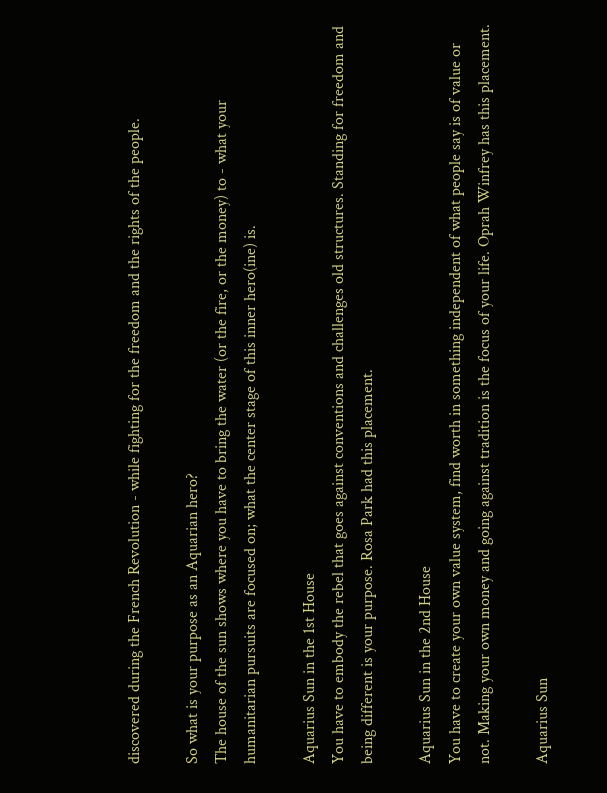discovered during the French Revolution - while fighting for the freedom and the rights of the people.

So what is your purpose as an Aquarian hero?
The house of the sun shows where you have to bring the water (or the fire, or the money) to - what your humanitarian pursuits are focused on; what the center stage of this inner hero(ine) is.

Aquarius Sun in the 1st House
You have to embody the rebel that goes against conventions and challenges old structures. Standing for freedom and being different is your purpose. Rosa Park had this placement.

Aquarius Sun in the 2nd House
You have to create your own value system, find worth in something independent of what people say is of value or not. Making your own money and going against tradition is the focus of your life. Oprah Winfrey has this placement.

Aquarius Sun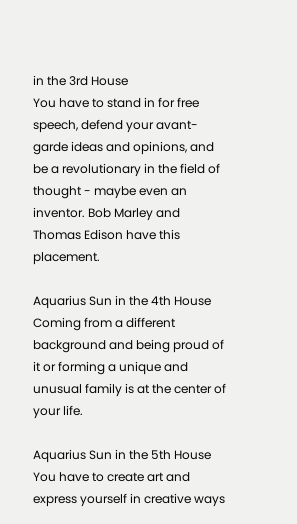in the 3rd House
You have to stand in for free speech, defend your avant-garde ideas and opinions, and be a revolutionary in the field of thought - maybe even an inventor. Bob Marley and Thomas Edison have this placement.

Aquarius Sun in the 4th House
Coming from a different background and being proud of it or forming a unique and unusual family is at the center of your life.

Aquarius Sun in the 5th House
You have to create art and express yourself in creative ways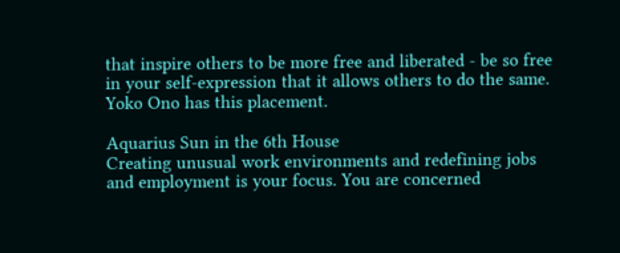that inspire others to be more free and liberated - be so free in your self-expression that it allows others to do the same. Yoko Ono has this placement.

Aquarius Sun in the 6th House
Creating unusual work environments and redefining jobs and employment is your focus. You are concerned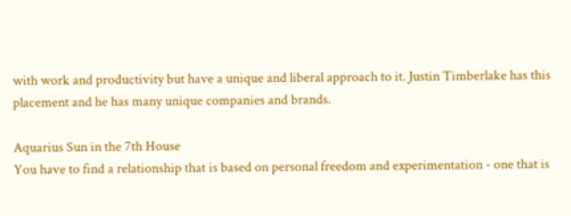with work and productivity but have a unique and liberal approach to it. Justin Timberlake has this placement and he has many unique companies and brands.

Aquarius Sun in the 7th House
You have to find a relationship that is based on personal freedom and experimentation - one that is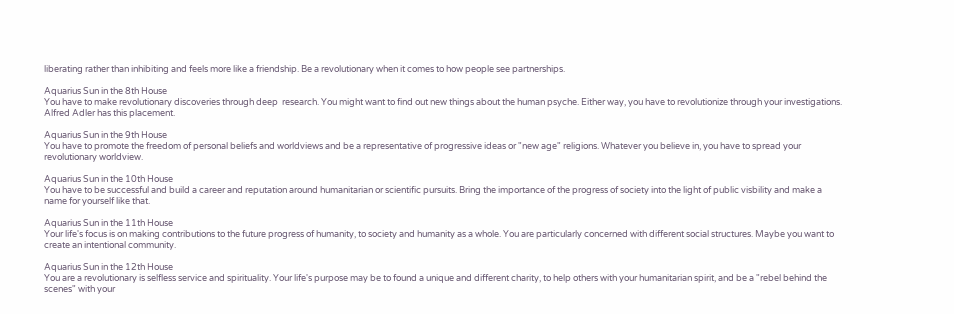liberating rather than inhibiting and feels more like a friendship. Be a revolutionary when it comes to how people see partnerships.

Aquarius Sun in the 8th House
You have to make revolutionary discoveries through deep  research. You might want to find out new things about the human psyche. Either way, you have to revolutionize through your investigations. Alfred Adler has this placement.

Aquarius Sun in the 9th House
You have to promote the freedom of personal beliefs and worldviews and be a representative of progressive ideas or "new age" religions. Whatever you believe in, you have to spread your revolutionary worldview.

Aquarius Sun in the 10th House
You have to be successful and build a career and reputation around humanitarian or scientific pursuits. Bring the importance of the progress of society into the light of public visbility and make a name for yourself like that.

Aquarius Sun in the 11th House
Your life's focus is on making contributions to the future progress of humanity, to society and humanity as a whole. You are particularly concerned with different social structures. Maybe you want to create an intentional community.

Aquarius Sun in the 12th House
You are a revolutionary is selfless service and spirituality. Your life's purpose may be to found a unique and different charity, to help others with your humanitarian spirit, and be a "rebel behind the scenes" with your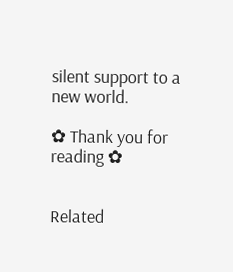silent support to a new world.

✿ Thank you for reading ✿


Related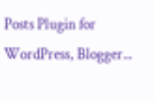Posts Plugin for WordPress, Blogger...